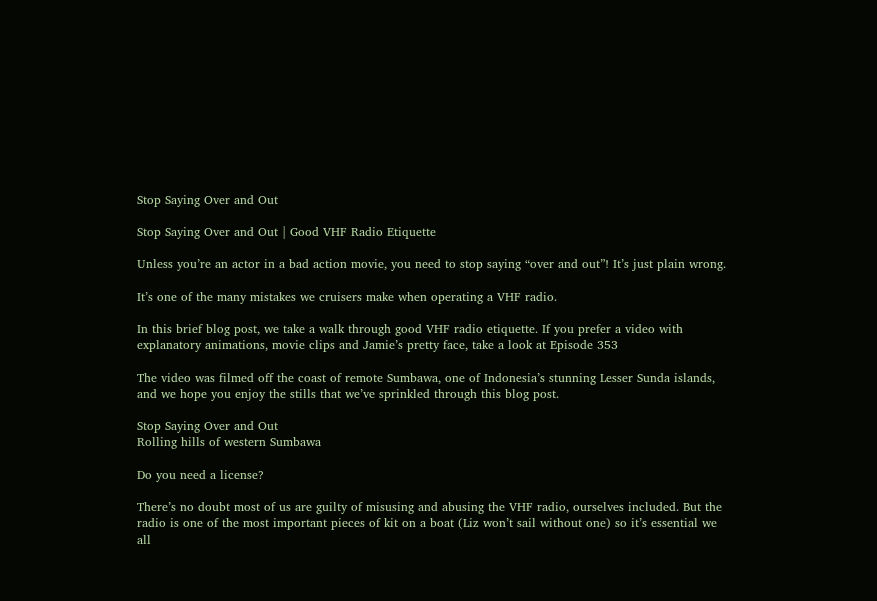Stop Saying Over and Out

Stop Saying Over and Out | Good VHF Radio Etiquette

Unless you’re an actor in a bad action movie, you need to stop saying “over and out”! It’s just plain wrong.

It’s one of the many mistakes we cruisers make when operating a VHF radio.

In this brief blog post, we take a walk through good VHF radio etiquette. If you prefer a video with explanatory animations, movie clips and Jamie’s pretty face, take a look at Episode 353

The video was filmed off the coast of remote Sumbawa, one of Indonesia’s stunning Lesser Sunda islands, and we hope you enjoy the stills that we’ve sprinkled through this blog post.

Stop Saying Over and Out
Rolling hills of western Sumbawa

Do you need a license?

There’s no doubt most of us are guilty of misusing and abusing the VHF radio, ourselves included. But the radio is one of the most important pieces of kit on a boat (Liz won’t sail without one) so it’s essential we all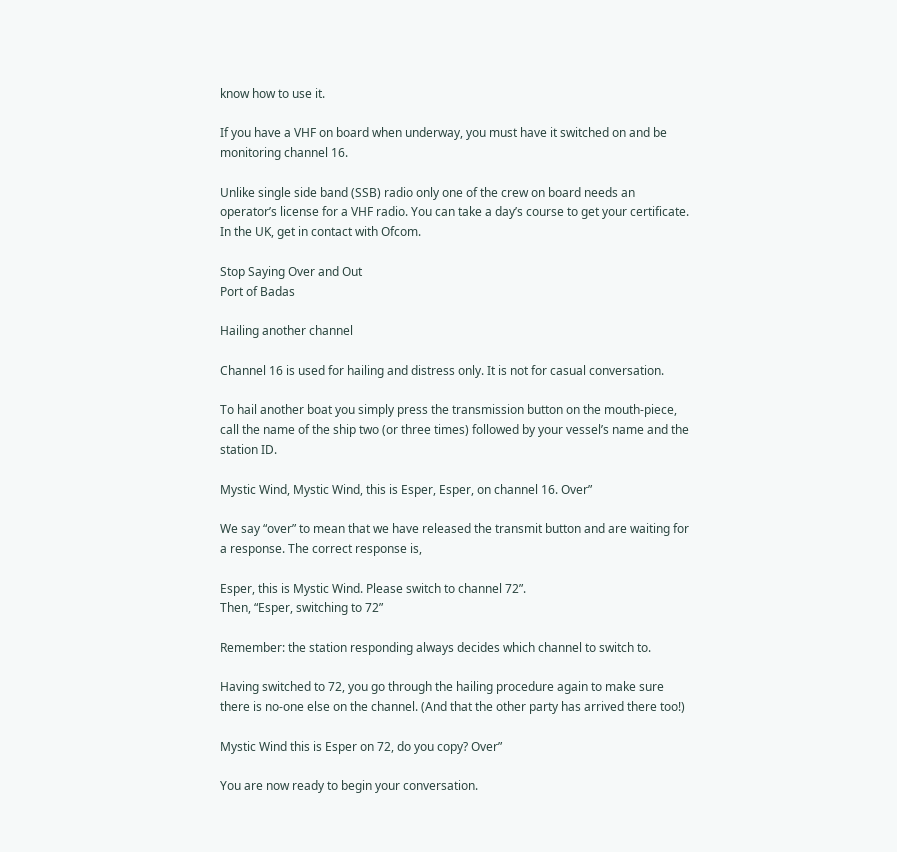know how to use it.

If you have a VHF on board when underway, you must have it switched on and be monitoring channel 16.

Unlike single side band (SSB) radio only one of the crew on board needs an operator’s license for a VHF radio. You can take a day’s course to get your certificate. In the UK, get in contact with Ofcom.

Stop Saying Over and Out
Port of Badas

Hailing another channel

Channel 16 is used for hailing and distress only. It is not for casual conversation.

To hail another boat you simply press the transmission button on the mouth-piece, call the name of the ship two (or three times) followed by your vessel’s name and the station ID.

Mystic Wind, Mystic Wind, this is Esper, Esper, on channel 16. Over”

We say “over” to mean that we have released the transmit button and are waiting for a response. The correct response is,

Esper, this is Mystic Wind. Please switch to channel 72”.
Then, “Esper, switching to 72”

Remember: the station responding always decides which channel to switch to.

Having switched to 72, you go through the hailing procedure again to make sure there is no-one else on the channel. (And that the other party has arrived there too!)

Mystic Wind this is Esper on 72, do you copy? Over”

You are now ready to begin your conversation.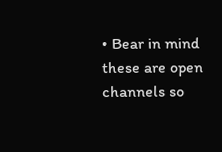• Bear in mind these are open channels so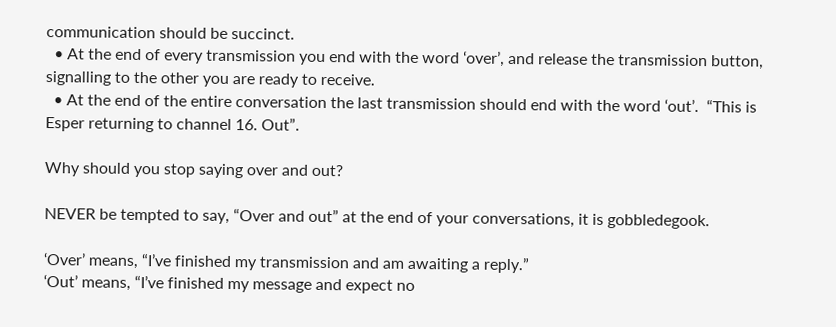communication should be succinct.
  • At the end of every transmission you end with the word ‘over’, and release the transmission button, signalling to the other you are ready to receive.
  • At the end of the entire conversation the last transmission should end with the word ‘out’.  “This is Esper returning to channel 16. Out”.

Why should you stop saying over and out?

NEVER be tempted to say, “Over and out” at the end of your conversations, it is gobbledegook.

‘Over’ means, “I’ve finished my transmission and am awaiting a reply.”
‘Out’ means, “I’ve finished my message and expect no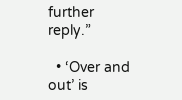further reply.”

  • ‘Over and out’ is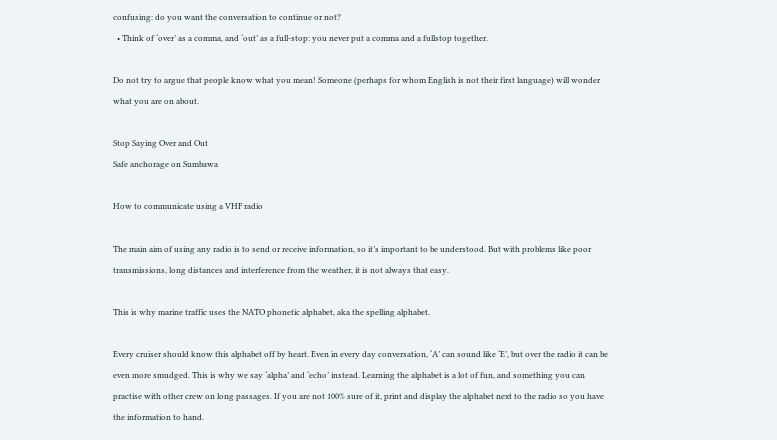confusing: do you want the conversation to continue or not?
  • Think of ‘over’ as a comma, and ‘out’ as a full-stop: you never put a comma and a fullstop together.

Do not try to argue that people know what you mean! Someone (perhaps for whom English is not their first language) will wonder what you are on about.

Stop Saying Over and Out
Safe anchorage on Sumbawa

How to communicate using a VHF radio

The main aim of using any radio is to send or receive information, so it’s important to be understood. But with problems like poor transmissions, long distances and interference from the weather, it is not always that easy.

This is why marine traffic uses the NATO phonetic alphabet, aka the spelling alphabet.

Every cruiser should know this alphabet off by heart. Even in every day conversation, ‘A’ can sound like ‘E’, but over the radio it can be even more smudged. This is why we say ‘alpha’ and ‘echo’ instead. Learning the alphabet is a lot of fun, and something you can practise with other crew on long passages. If you are not 100% sure of it, print and display the alphabet next to the radio so you have the information to hand.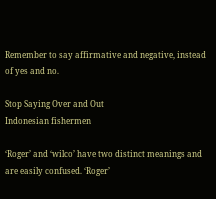Remember to say affirmative and negative, instead of yes and no.

Stop Saying Over and Out
Indonesian fishermen

‘Roger’ and ‘wilco’ have two distinct meanings and are easily confused. ‘Roger’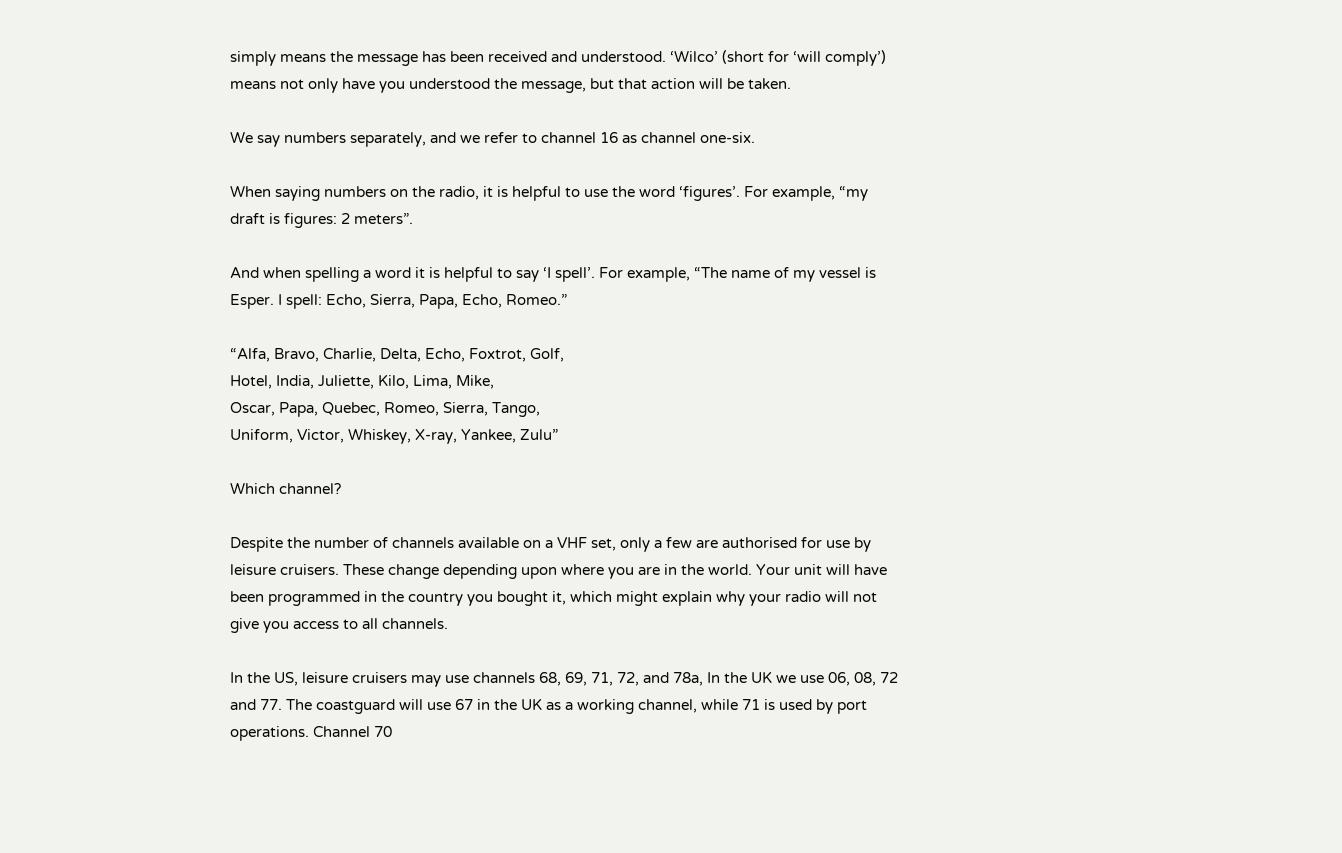simply means the message has been received and understood. ‘Wilco’ (short for ‘will comply’) means not only have you understood the message, but that action will be taken.

We say numbers separately, and we refer to channel 16 as channel one-six.

When saying numbers on the radio, it is helpful to use the word ‘figures’. For example, “my draft is figures: 2 meters”.

And when spelling a word it is helpful to say ‘I spell’. For example, “The name of my vessel is Esper. I spell: Echo, Sierra, Papa, Echo, Romeo.”

“Alfa, Bravo, Charlie, Delta, Echo, Foxtrot, Golf,
Hotel, India, Juliette, Kilo, Lima, Mike,
Oscar, Papa, Quebec, Romeo, Sierra, Tango,
Uniform, Victor, Whiskey, X-ray, Yankee, Zulu”

Which channel?

Despite the number of channels available on a VHF set, only a few are authorised for use by leisure cruisers. These change depending upon where you are in the world. Your unit will have been programmed in the country you bought it, which might explain why your radio will not give you access to all channels.

In the US, leisure cruisers may use channels 68, 69, 71, 72, and 78a, In the UK we use 06, 08, 72 and 77. The coastguard will use 67 in the UK as a working channel, while 71 is used by port operations. Channel 70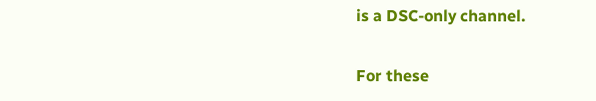is a DSC-only channel.

For these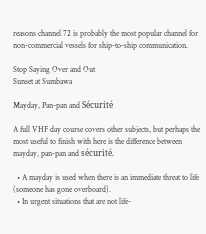reasons channel 72 is probably the most popular channel for non-commercial vessels for ship-to-ship communication.

Stop Saying Over and Out
Sunset at Sumbawa

Mayday, Pan-pan and Sécurité

A full VHF day course covers other subjects, but perhaps the most useful to finish with here is the difference between mayday, pan-pan and sécurité.

  • A mayday is used when there is an immediate threat to life (someone has gone overboard).
  • In urgent situations that are not life-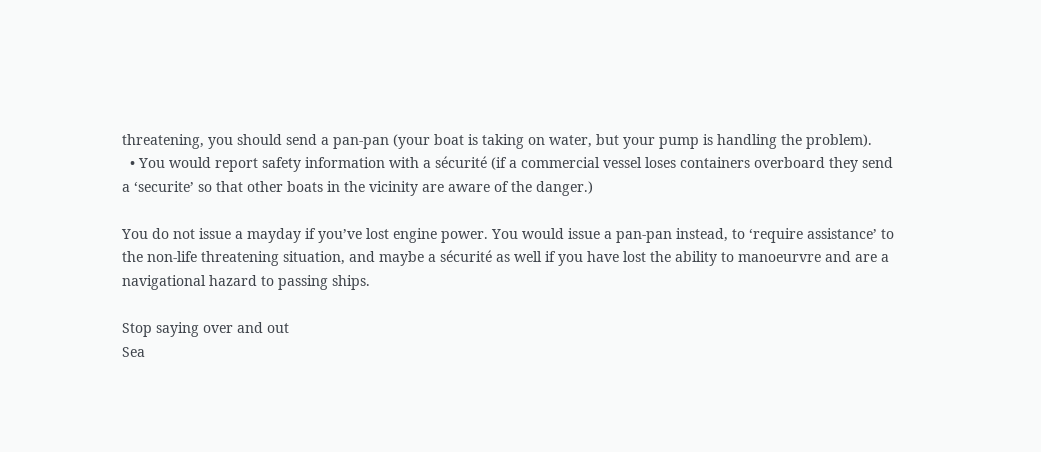threatening, you should send a pan-pan (your boat is taking on water, but your pump is handling the problem).
  • You would report safety information with a sécurité (if a commercial vessel loses containers overboard they send a ‘securite’ so that other boats in the vicinity are aware of the danger.)

You do not issue a mayday if you’ve lost engine power. You would issue a pan-pan instead, to ‘require assistance’ to the non-life threatening situation, and maybe a sécurité as well if you have lost the ability to manoeurvre and are a navigational hazard to passing ships.

Stop saying over and out
Sea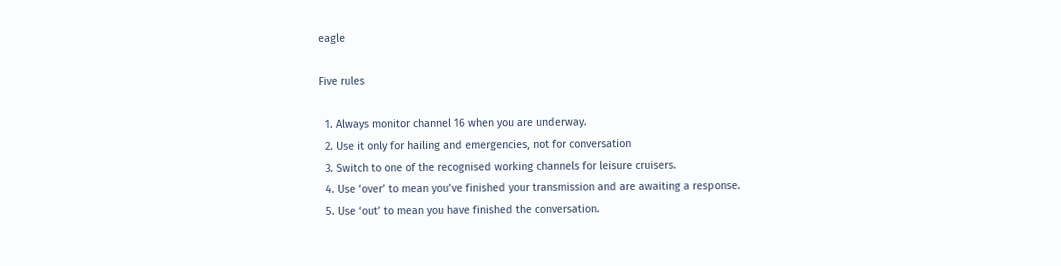eagle

Five rules

  1. Always monitor channel 16 when you are underway.
  2. Use it only for hailing and emergencies, not for conversation
  3. Switch to one of the recognised working channels for leisure cruisers.
  4. Use ‘over’ to mean you’ve finished your transmission and are awaiting a response.
  5. Use ‘out’ to mean you have finished the conversation.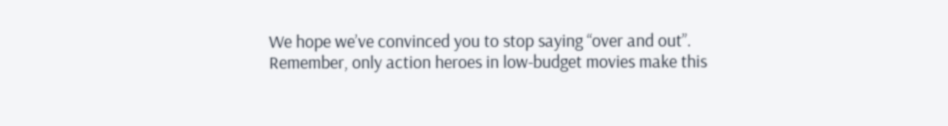We hope we’ve convinced you to stop saying “over and out”. Remember, only action heroes in low-budget movies make this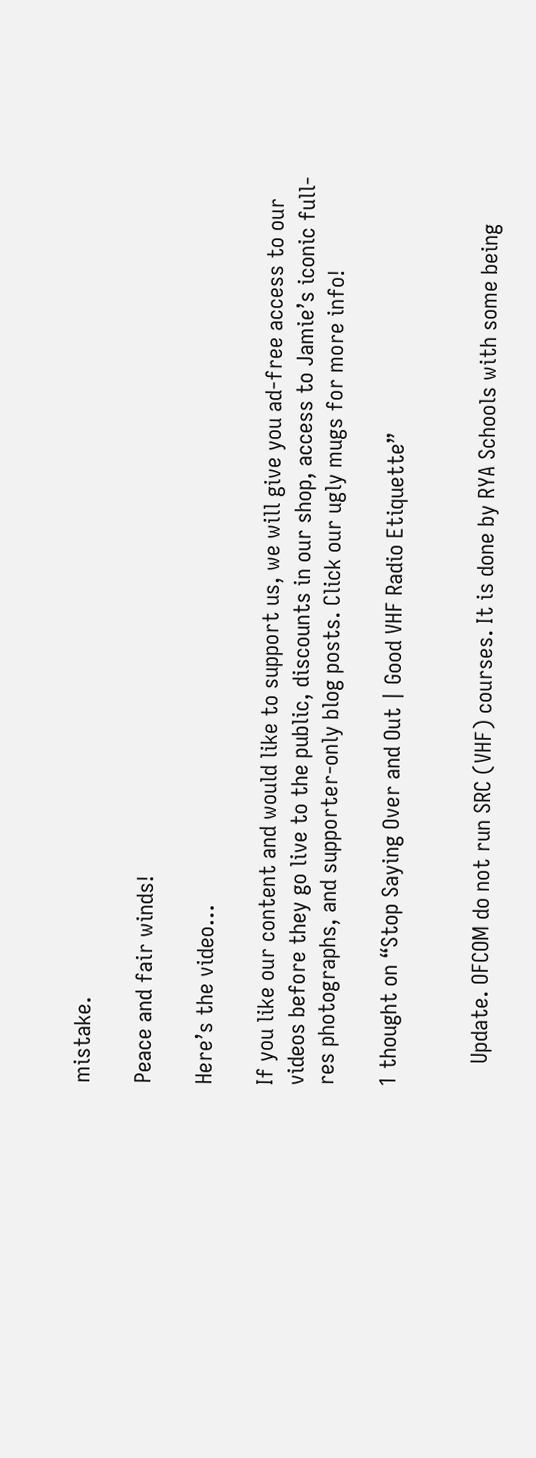mistake.

Peace and fair winds!

Here’s the video…

If you like our content and would like to support us, we will give you ad-free access to our videos before they go live to the public, discounts in our shop, access to Jamie’s iconic full-res photographs, and supporter-only blog posts. Click our ugly mugs for more info!

1 thought on “Stop Saying Over and Out | Good VHF Radio Etiquette”


    Update. OFCOM do not run SRC (VHF) courses. It is done by RYA Schools with some being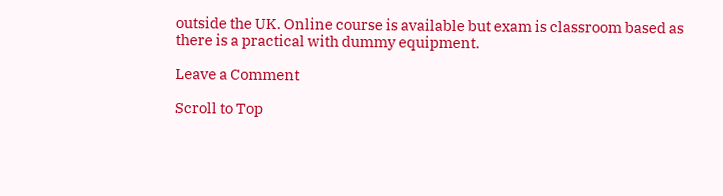outside the UK. Online course is available but exam is classroom based as there is a practical with dummy equipment.

Leave a Comment

Scroll to Top